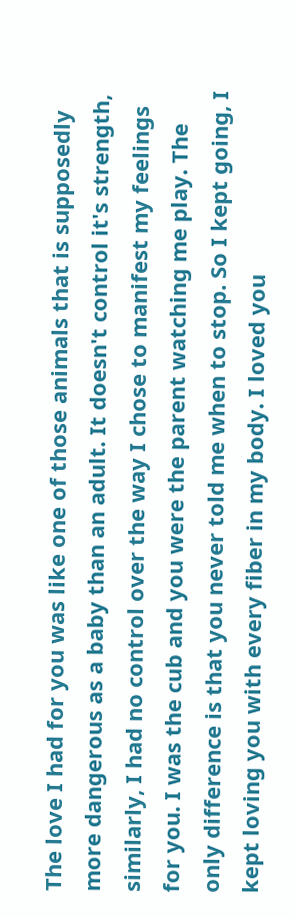The love I had for you was like one of those animals that is supposedly more dangerous as a baby than an adult. It doesn't control it's strength, similarly, I had no control over the way I chose to manifest my feelings for you. I was the cub and you were the parent watching me play. The only difference is that you never told me when to stop. So I kept going, I kept loving you with every fiber in my body. I loved you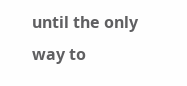until the only way to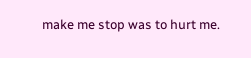make me stop was to hurt me.